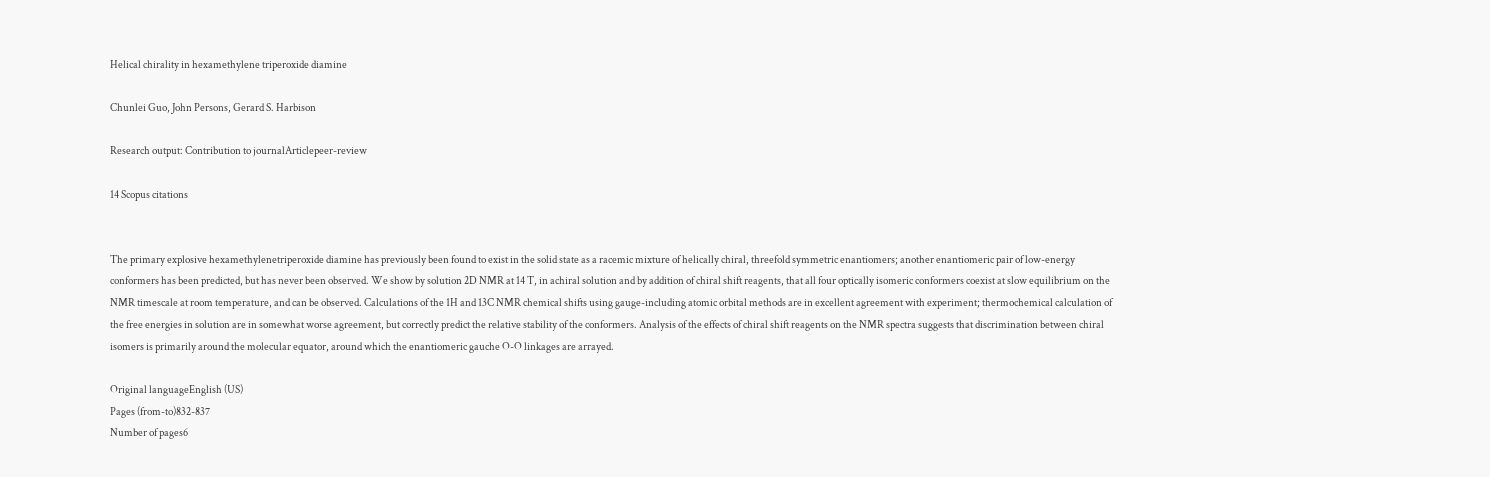Helical chirality in hexamethylene triperoxide diamine

Chunlei Guo, John Persons, Gerard S. Harbison

Research output: Contribution to journalArticlepeer-review

14 Scopus citations


The primary explosive hexamethylenetriperoxide diamine has previously been found to exist in the solid state as a racemic mixture of helically chiral, threefold symmetric enantiomers; another enantiomeric pair of low-energy conformers has been predicted, but has never been observed. We show by solution 2D NMR at 14 T, in achiral solution and by addition of chiral shift reagents, that all four optically isomeric conformers coexist at slow equilibrium on the NMR timescale at room temperature, and can be observed. Calculations of the 1H and 13C NMR chemical shifts using gauge-including atomic orbital methods are in excellent agreement with experiment; thermochemical calculation of the free energies in solution are in somewhat worse agreement, but correctly predict the relative stability of the conformers. Analysis of the effects of chiral shift reagents on the NMR spectra suggests that discrimination between chiral isomers is primarily around the molecular equator, around which the enantiomeric gauche O-O linkages are arrayed.

Original languageEnglish (US)
Pages (from-to)832-837
Number of pages6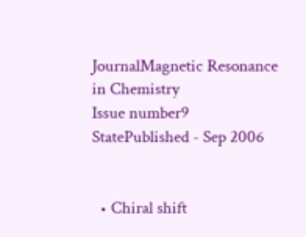JournalMagnetic Resonance in Chemistry
Issue number9
StatePublished - Sep 2006


  • Chiral shift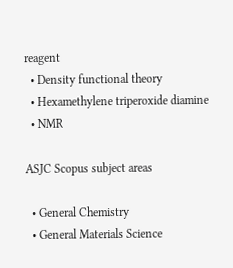reagent
  • Density functional theory
  • Hexamethylene triperoxide diamine
  • NMR

ASJC Scopus subject areas

  • General Chemistry
  • General Materials Science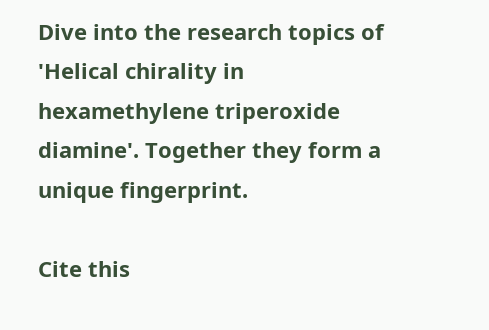Dive into the research topics of 'Helical chirality in hexamethylene triperoxide diamine'. Together they form a unique fingerprint.

Cite this